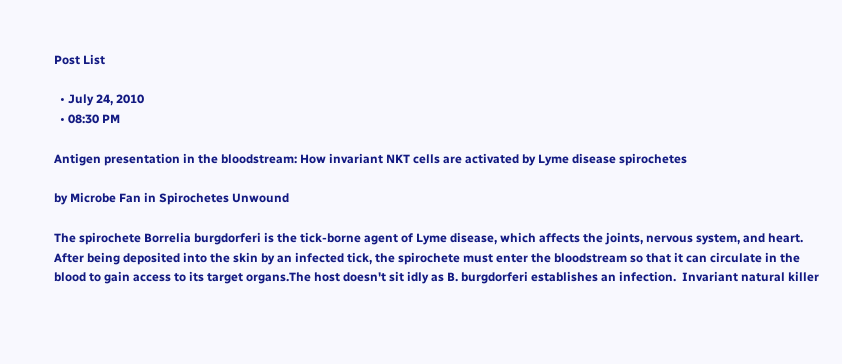Post List

  • July 24, 2010
  • 08:30 PM

Antigen presentation in the bloodstream: How invariant NKT cells are activated by Lyme disease spirochetes

by Microbe Fan in Spirochetes Unwound

The spirochete Borrelia burgdorferi is the tick-borne agent of Lyme disease, which affects the joints, nervous system, and heart.  After being deposited into the skin by an infected tick, the spirochete must enter the bloodstream so that it can circulate in the blood to gain access to its target organs.The host doesn't sit idly as B. burgdorferi establishes an infection.  Invariant natural killer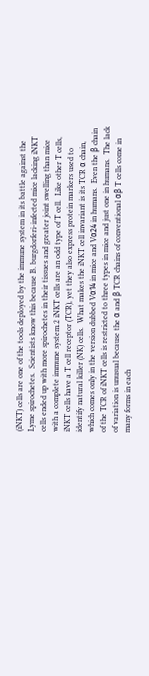(iNKT) cells are one of the tools deployed by the immune system in its battle against the Lyme spirochetes.  Scientists know this because B. burgdorferi-infected mice lacking iNKT cells ended up with more spirochetes in their tissues and greater joint swelling than mice with a complete immune system.2 iNKT cells are an odd type of T cell.  Like other T cells, iNKT cells have a T cell receptor (TCR), yet they also express protein markers used to identify natural killer (NK) cells.  What makes the iNKT cell invariant is its TCR α chain, which comes only in the version dubbed Vα14 in mice and Vα24 in humans.  Even the β chain of the TCR of iNKT cells is restricted to three types in mice and just one in humans.  The lack of variation is unusual because the α and β TCR chains of conventional αβ T cells come in many forms in each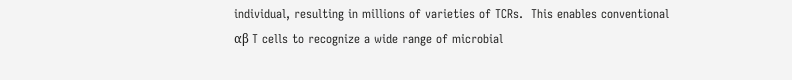individual, resulting in millions of varieties of TCRs.  This enables conventional αβ T cells to recognize a wide range of microbial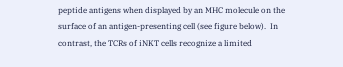peptide antigens when displayed by an MHC molecule on the surface of an antigen-presenting cell (see figure below).  In contrast, the TCRs of iNKT cells recognize a limited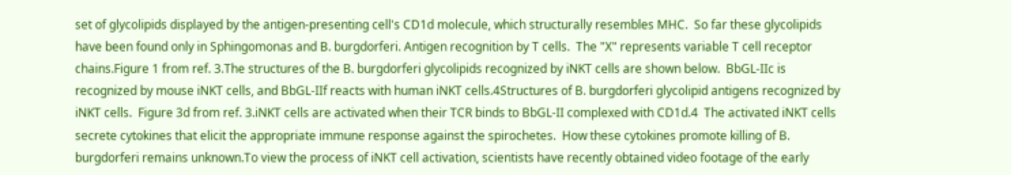set of glycolipids displayed by the antigen-presenting cell's CD1d molecule, which structurally resembles MHC.  So far these glycolipids have been found only in Sphingomonas and B. burgdorferi. Antigen recognition by T cells.  The "X" represents variable T cell receptor chains.Figure 1 from ref. 3.The structures of the B. burgdorferi glycolipids recognized by iNKT cells are shown below.  BbGL-IIc is recognized by mouse iNKT cells, and BbGL-IIf reacts with human iNKT cells.4Structures of B. burgdorferi glycolipid antigens recognized by iNKT cells.  Figure 3d from ref. 3.iNKT cells are activated when their TCR binds to BbGL-II complexed with CD1d.4  The activated iNKT cells secrete cytokines that elicit the appropriate immune response against the spirochetes.  How these cytokines promote killing of B. burgdorferi remains unknown.To view the process of iNKT cell activation, scientists have recently obtained video footage of the early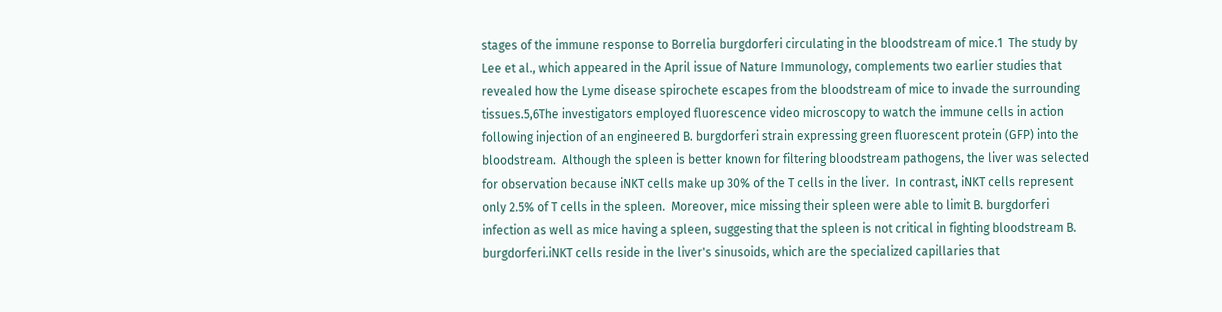stages of the immune response to Borrelia burgdorferi circulating in the bloodstream of mice.1  The study by Lee et al., which appeared in the April issue of Nature Immunology, complements two earlier studies that revealed how the Lyme disease spirochete escapes from the bloodstream of mice to invade the surrounding tissues.5,6The investigators employed fluorescence video microscopy to watch the immune cells in action following injection of an engineered B. burgdorferi strain expressing green fluorescent protein (GFP) into the bloodstream.  Although the spleen is better known for filtering bloodstream pathogens, the liver was selected for observation because iNKT cells make up 30% of the T cells in the liver.  In contrast, iNKT cells represent only 2.5% of T cells in the spleen.  Moreover, mice missing their spleen were able to limit B. burgdorferi infection as well as mice having a spleen, suggesting that the spleen is not critical in fighting bloodstream B. burgdorferi.iNKT cells reside in the liver's sinusoids, which are the specialized capillaries that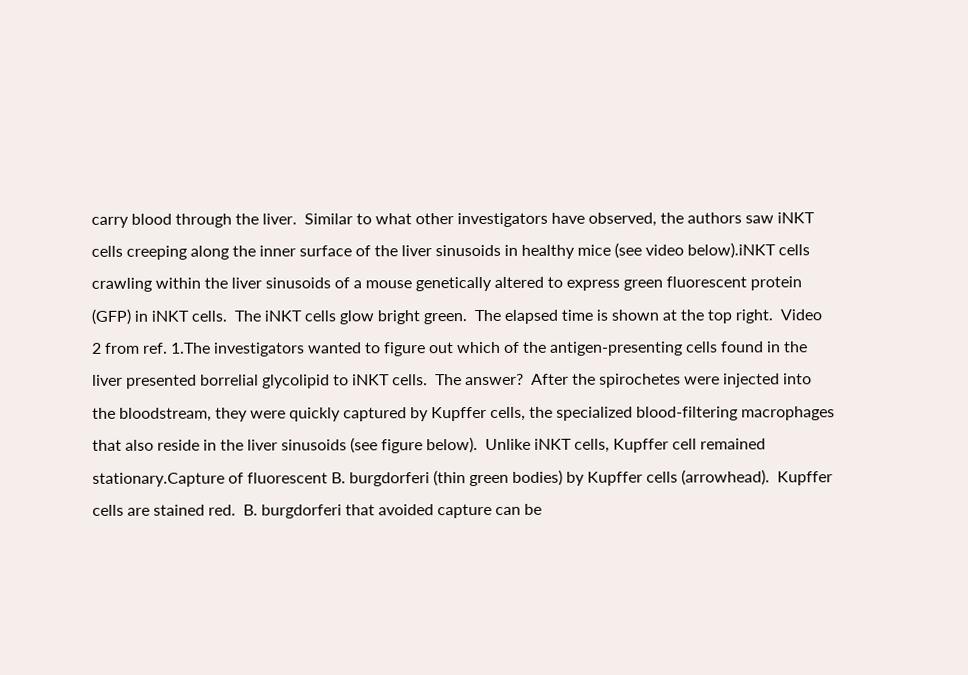carry blood through the liver.  Similar to what other investigators have observed, the authors saw iNKT cells creeping along the inner surface of the liver sinusoids in healthy mice (see video below).iNKT cells crawling within the liver sinusoids of a mouse genetically altered to express green fluorescent protein (GFP) in iNKT cells.  The iNKT cells glow bright green.  The elapsed time is shown at the top right.  Video 2 from ref. 1.The investigators wanted to figure out which of the antigen-presenting cells found in the liver presented borrelial glycolipid to iNKT cells.  The answer?  After the spirochetes were injected into the bloodstream, they were quickly captured by Kupffer cells, the specialized blood-filtering macrophages that also reside in the liver sinusoids (see figure below).  Unlike iNKT cells, Kupffer cell remained stationary.Capture of fluorescent B. burgdorferi (thin green bodies) by Kupffer cells (arrowhead).  Kupffer cells are stained red.  B. burgdorferi that avoided capture can be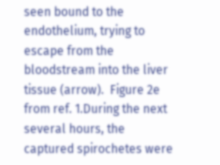seen bound to the endothelium, trying to escape from the bloodstream into the liver tissue (arrow).  Figure 2e from ref. 1.During the next several hours, the captured spirochetes were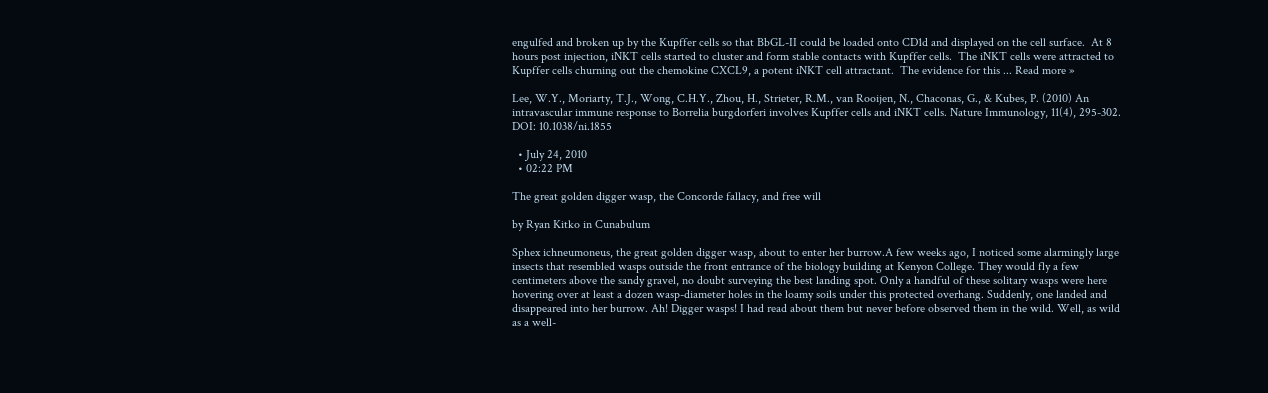engulfed and broken up by the Kupffer cells so that BbGL-II could be loaded onto CD1d and displayed on the cell surface.  At 8 hours post injection, iNKT cells started to cluster and form stable contacts with Kupffer cells.  The iNKT cells were attracted to Kupffer cells churning out the chemokine CXCL9, a potent iNKT cell attractant.  The evidence for this ... Read more »

Lee, W.Y., Moriarty, T.J., Wong, C.H.Y., Zhou, H., Strieter, R.M., van Rooijen, N., Chaconas, G., & Kubes, P. (2010) An intravascular immune response to Borrelia burgdorferi involves Kupffer cells and iNKT cells. Nature Immunology, 11(4), 295-302. DOI: 10.1038/ni.1855

  • July 24, 2010
  • 02:22 PM

The great golden digger wasp, the Concorde fallacy, and free will

by Ryan Kitko in Cunabulum

Sphex ichneumoneus, the great golden digger wasp, about to enter her burrow.A few weeks ago, I noticed some alarmingly large insects that resembled wasps outside the front entrance of the biology building at Kenyon College. They would fly a few centimeters above the sandy gravel, no doubt surveying the best landing spot. Only a handful of these solitary wasps were here hovering over at least a dozen wasp-diameter holes in the loamy soils under this protected overhang. Suddenly, one landed and disappeared into her burrow. Ah! Digger wasps! I had read about them but never before observed them in the wild. Well, as wild as a well-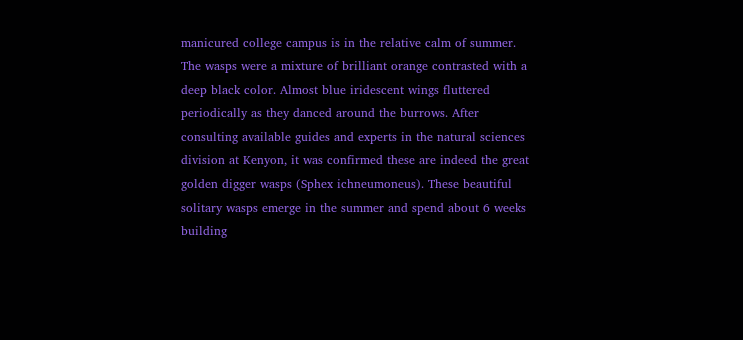manicured college campus is in the relative calm of summer. The wasps were a mixture of brilliant orange contrasted with a deep black color. Almost blue iridescent wings fluttered periodically as they danced around the burrows. After consulting available guides and experts in the natural sciences division at Kenyon, it was confirmed these are indeed the great golden digger wasps (Sphex ichneumoneus). These beautiful solitary wasps emerge in the summer and spend about 6 weeks building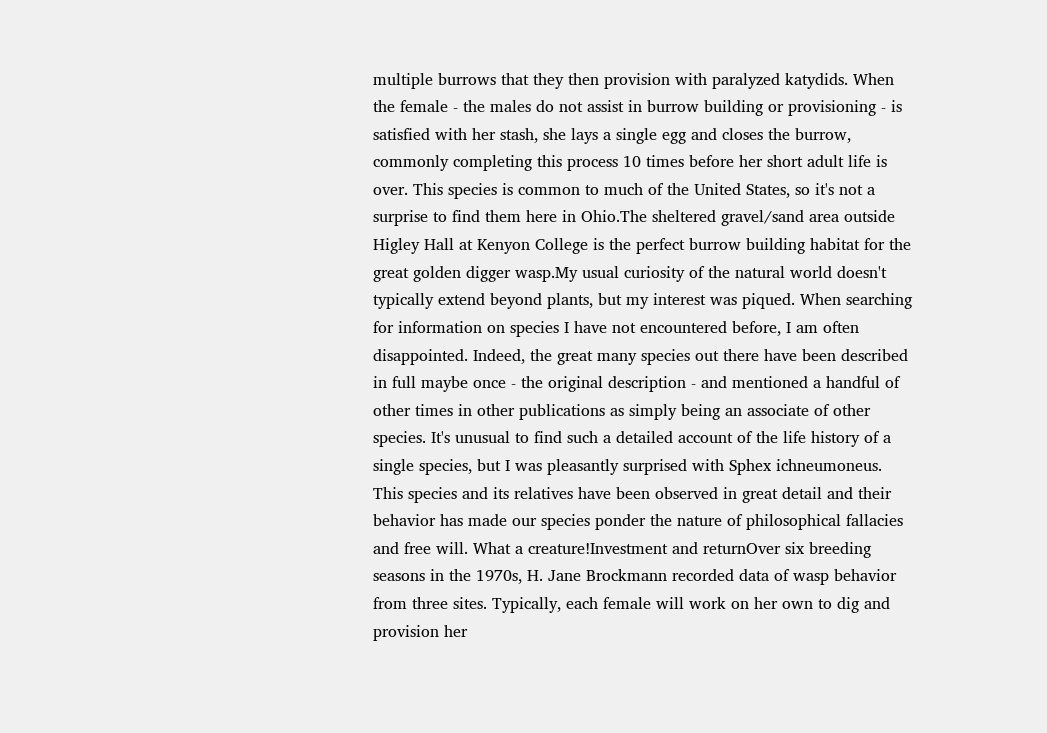multiple burrows that they then provision with paralyzed katydids. When the female - the males do not assist in burrow building or provisioning - is satisfied with her stash, she lays a single egg and closes the burrow, commonly completing this process 10 times before her short adult life is over. This species is common to much of the United States, so it's not a surprise to find them here in Ohio.The sheltered gravel/sand area outside Higley Hall at Kenyon College is the perfect burrow building habitat for the great golden digger wasp.My usual curiosity of the natural world doesn't typically extend beyond plants, but my interest was piqued. When searching for information on species I have not encountered before, I am often disappointed. Indeed, the great many species out there have been described in full maybe once - the original description - and mentioned a handful of other times in other publications as simply being an associate of other species. It's unusual to find such a detailed account of the life history of a single species, but I was pleasantly surprised with Sphex ichneumoneus. This species and its relatives have been observed in great detail and their behavior has made our species ponder the nature of philosophical fallacies and free will. What a creature!Investment and returnOver six breeding seasons in the 1970s, H. Jane Brockmann recorded data of wasp behavior from three sites. Typically, each female will work on her own to dig and provision her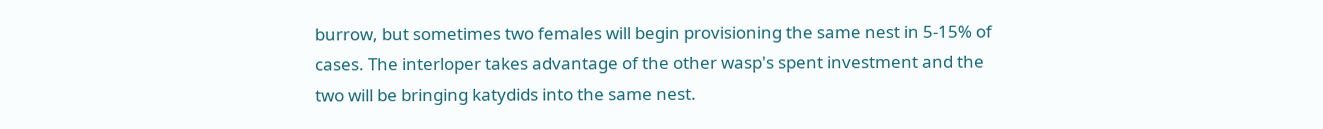burrow, but sometimes two females will begin provisioning the same nest in 5-15% of cases. The interloper takes advantage of the other wasp's spent investment and the two will be bringing katydids into the same nest.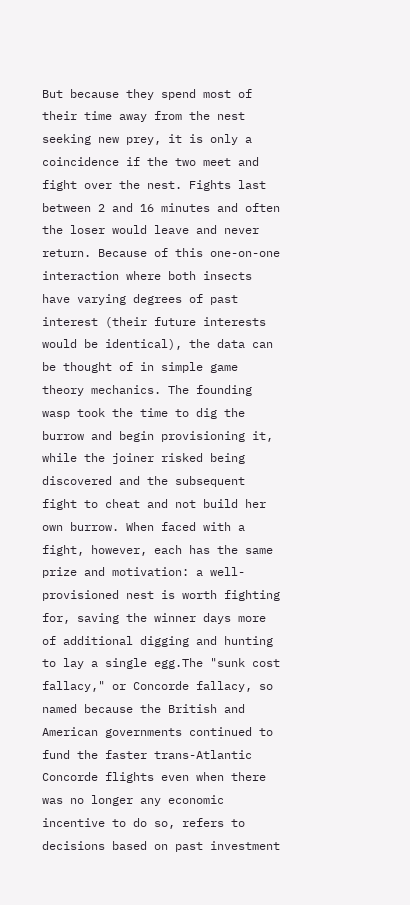But because they spend most of their time away from the nest seeking new prey, it is only a coincidence if the two meet and fight over the nest. Fights last between 2 and 16 minutes and often the loser would leave and never return. Because of this one-on-one interaction where both insects have varying degrees of past interest (their future interests would be identical), the data can be thought of in simple game theory mechanics. The founding wasp took the time to dig the burrow and begin provisioning it, while the joiner risked being discovered and the subsequent fight to cheat and not build her own burrow. When faced with a fight, however, each has the same prize and motivation: a well-provisioned nest is worth fighting for, saving the winner days more of additional digging and hunting to lay a single egg.The "sunk cost fallacy," or Concorde fallacy, so named because the British and American governments continued to fund the faster trans-Atlantic Concorde flights even when there was no longer any economic incentive to do so, refers to decisions based on past investment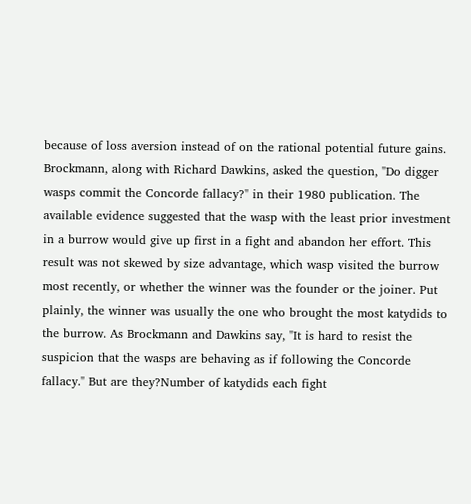because of loss aversion instead of on the rational potential future gains. Brockmann, along with Richard Dawkins, asked the question, "Do digger wasps commit the Concorde fallacy?" in their 1980 publication. The available evidence suggested that the wasp with the least prior investment in a burrow would give up first in a fight and abandon her effort. This result was not skewed by size advantage, which wasp visited the burrow most recently, or whether the winner was the founder or the joiner. Put plainly, the winner was usually the one who brought the most katydids to the burrow. As Brockmann and Dawkins say, "It is hard to resist the suspicion that the wasps are behaving as if following the Concorde fallacy." But are they?Number of katydids each fight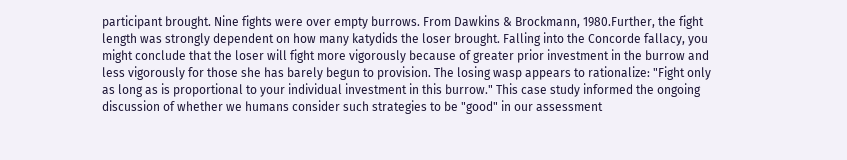participant brought. Nine fights were over empty burrows. From Dawkins & Brockmann, 1980.Further, the fight length was strongly dependent on how many katydids the loser brought. Falling into the Concorde fallacy, you might conclude that the loser will fight more vigorously because of greater prior investment in the burrow and less vigorously for those she has barely begun to provision. The losing wasp appears to rationalize: "Fight only as long as is proportional to your individual investment in this burrow." This case study informed the ongoing discussion of whether we humans consider such strategies to be "good" in our assessment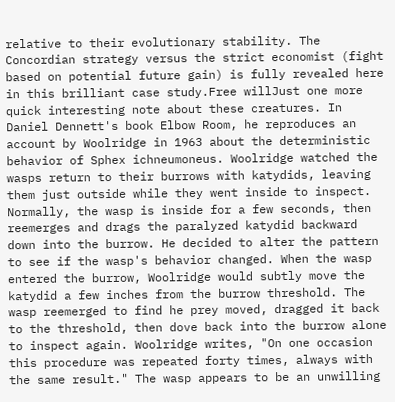relative to their evolutionary stability. The Concordian strategy versus the strict economist (fight based on potential future gain) is fully revealed here in this brilliant case study.Free willJust one more quick interesting note about these creatures. In Daniel Dennett's book Elbow Room, he reproduces an account by Woolridge in 1963 about the deterministic behavior of Sphex ichneumoneus. Woolridge watched the wasps return to their burrows with katydids, leaving them just outside while they went inside to inspect. Normally, the wasp is inside for a few seconds, then reemerges and drags the paralyzed katydid backward down into the burrow. He decided to alter the pattern to see if the wasp's behavior changed. When the wasp entered the burrow, Woolridge would subtly move the katydid a few inches from the burrow threshold. The wasp reemerged to find he prey moved, dragged it back to the threshold, then dove back into the burrow alone to inspect again. Woolridge writes, "On one occasion this procedure was repeated forty times, always with the same result." The wasp appears to be an unwilling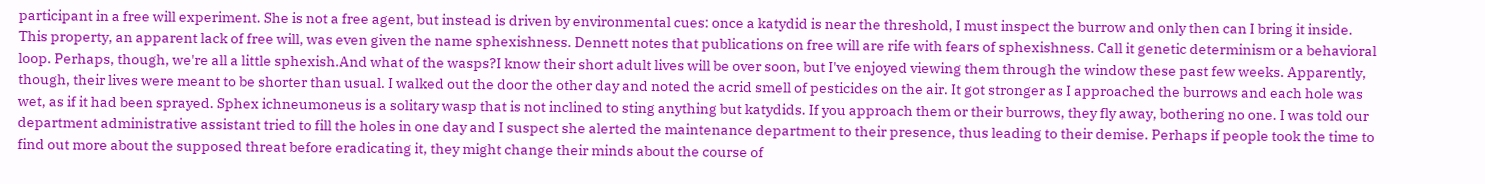participant in a free will experiment. She is not a free agent, but instead is driven by environmental cues: once a katydid is near the threshold, I must inspect the burrow and only then can I bring it inside. This property, an apparent lack of free will, was even given the name sphexishness. Dennett notes that publications on free will are rife with fears of sphexishness. Call it genetic determinism or a behavioral loop. Perhaps, though, we're all a little sphexish.And what of the wasps?I know their short adult lives will be over soon, but I've enjoyed viewing them through the window these past few weeks. Apparently, though, their lives were meant to be shorter than usual. I walked out the door the other day and noted the acrid smell of pesticides on the air. It got stronger as I approached the burrows and each hole was wet, as if it had been sprayed. Sphex ichneumoneus is a solitary wasp that is not inclined to sting anything but katydids. If you approach them or their burrows, they fly away, bothering no one. I was told our department administrative assistant tried to fill the holes in one day and I suspect she alerted the maintenance department to their presence, thus leading to their demise. Perhaps if people took the time to find out more about the supposed threat before eradicating it, they might change their minds about the course of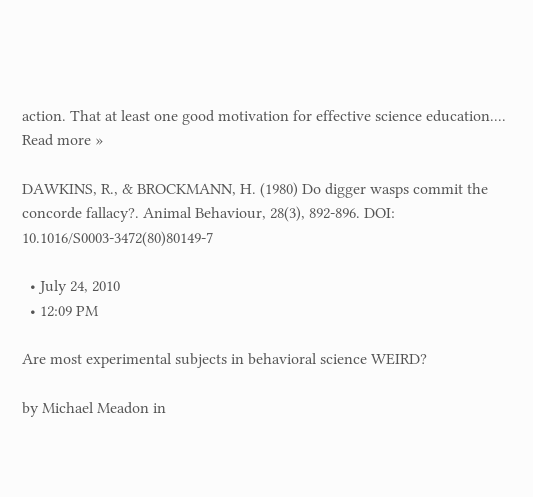action. That at least one good motivation for effective science education.... Read more »

DAWKINS, R., & BROCKMANN, H. (1980) Do digger wasps commit the concorde fallacy?. Animal Behaviour, 28(3), 892-896. DOI: 10.1016/S0003-3472(80)80149-7

  • July 24, 2010
  • 12:09 PM

Are most experimental subjects in behavioral science WEIRD?

by Michael Meadon in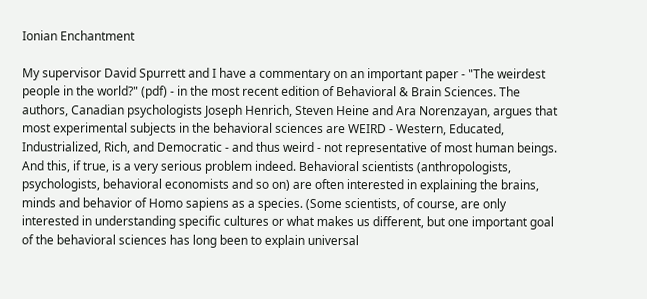Ionian Enchantment

My supervisor David Spurrett and I have a commentary on an important paper - "The weirdest people in the world?" (pdf) - in the most recent edition of Behavioral & Brain Sciences. The authors, Canadian psychologists Joseph Henrich, Steven Heine and Ara Norenzayan, argues that most experimental subjects in the behavioral sciences are WEIRD - Western, Educated, Industrialized, Rich, and Democratic - and thus weird - not representative of most human beings. And this, if true, is a very serious problem indeed. Behavioral scientists (anthropologists, psychologists, behavioral economists and so on) are often interested in explaining the brains, minds and behavior of Homo sapiens as a species. (Some scientists, of course, are only interested in understanding specific cultures or what makes us different, but one important goal of the behavioral sciences has long been to explain universal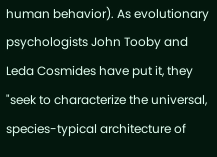human behavior). As evolutionary psychologists John Tooby and Leda Cosmides have put it, they "seek to characterize the universal, species-typical architecture of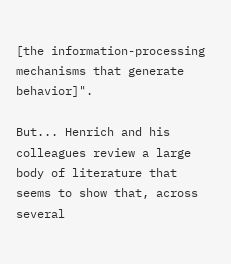[the information-processing mechanisms that generate behavior]".

But... Henrich and his colleagues review a large body of literature that seems to show that, across several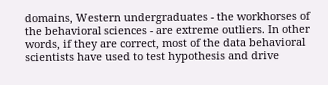domains, Western undergraduates - the workhorses of the behavioral sciences - are extreme outliers. In other words, if they are correct, most of the data behavioral scientists have used to test hypothesis and drive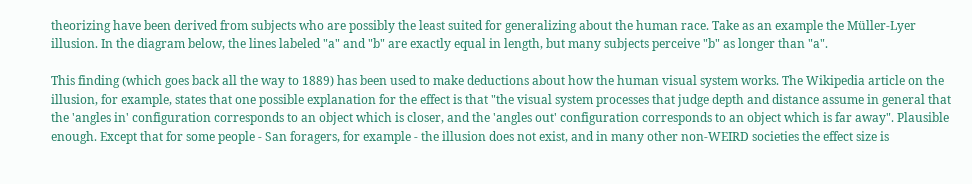theorizing have been derived from subjects who are possibly the least suited for generalizing about the human race. Take as an example the Müller-Lyer illusion. In the diagram below, the lines labeled "a" and "b" are exactly equal in length, but many subjects perceive "b" as longer than "a".

This finding (which goes back all the way to 1889) has been used to make deductions about how the human visual system works. The Wikipedia article on the illusion, for example, states that one possible explanation for the effect is that "the visual system processes that judge depth and distance assume in general that the 'angles in' configuration corresponds to an object which is closer, and the 'angles out' configuration corresponds to an object which is far away". Plausible enough. Except that for some people - San foragers, for example - the illusion does not exist, and in many other non-WEIRD societies the effect size is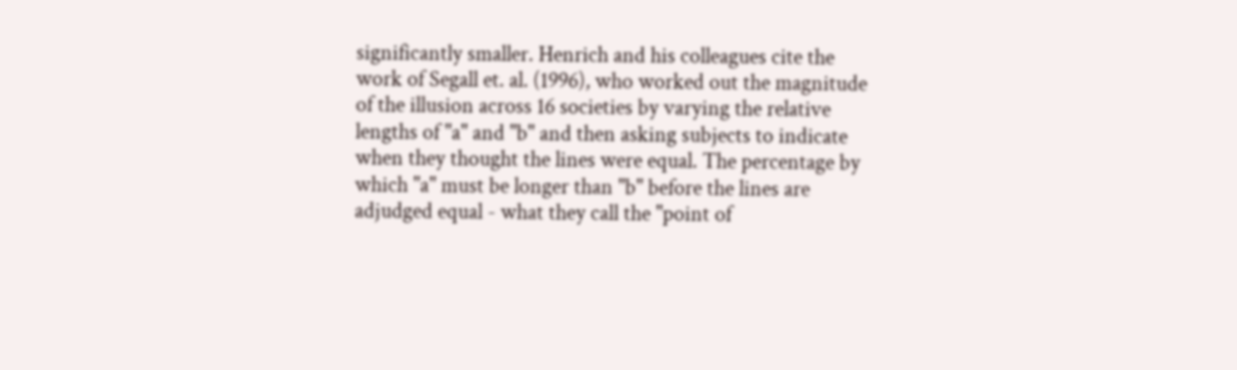significantly smaller. Henrich and his colleagues cite the work of Segall et. al. (1996), who worked out the magnitude of the illusion across 16 societies by varying the relative lengths of "a" and "b" and then asking subjects to indicate when they thought the lines were equal. The percentage by which "a" must be longer than "b" before the lines are adjudged equal - what they call the "point of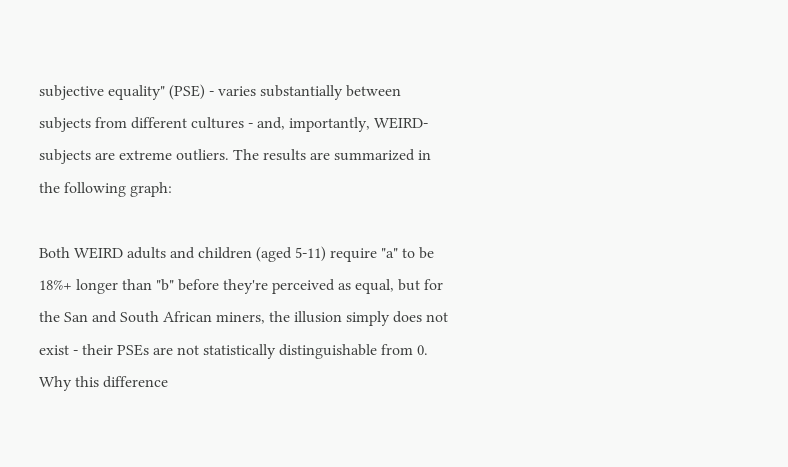subjective equality" (PSE) - varies substantially between subjects from different cultures - and, importantly, WEIRD-subjects are extreme outliers. The results are summarized in the following graph:

Both WEIRD adults and children (aged 5-11) require "a" to be 18%+ longer than "b" before they're perceived as equal, but for the San and South African miners, the illusion simply does not exist - their PSEs are not statistically distinguishable from 0. Why this difference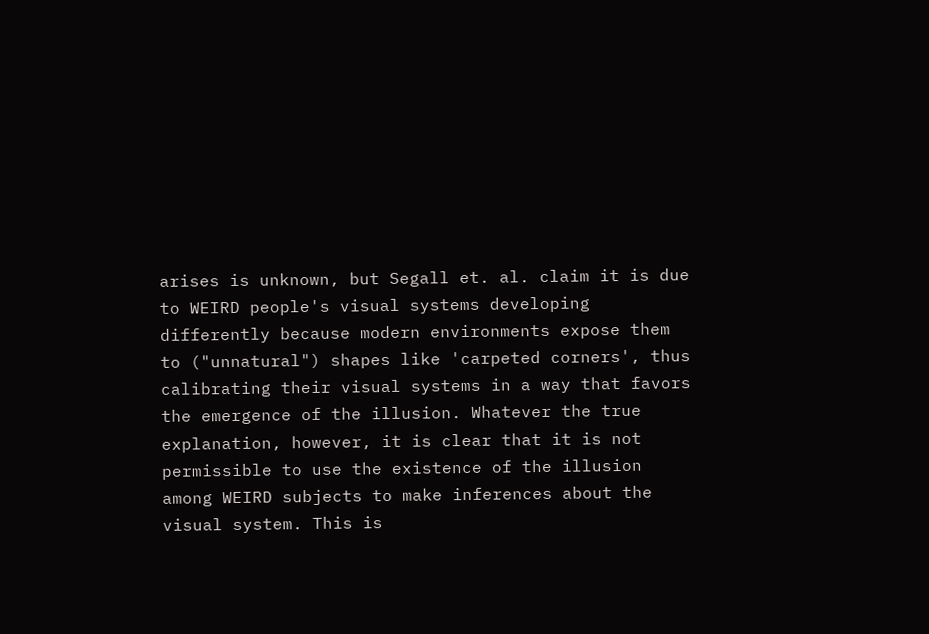arises is unknown, but Segall et. al. claim it is due to WEIRD people's visual systems developing differently because modern environments expose them to ("unnatural") shapes like 'carpeted corners', thus calibrating their visual systems in a way that favors the emergence of the illusion. Whatever the true explanation, however, it is clear that it is not permissible to use the existence of the illusion among WEIRD subjects to make inferences about the visual system. This is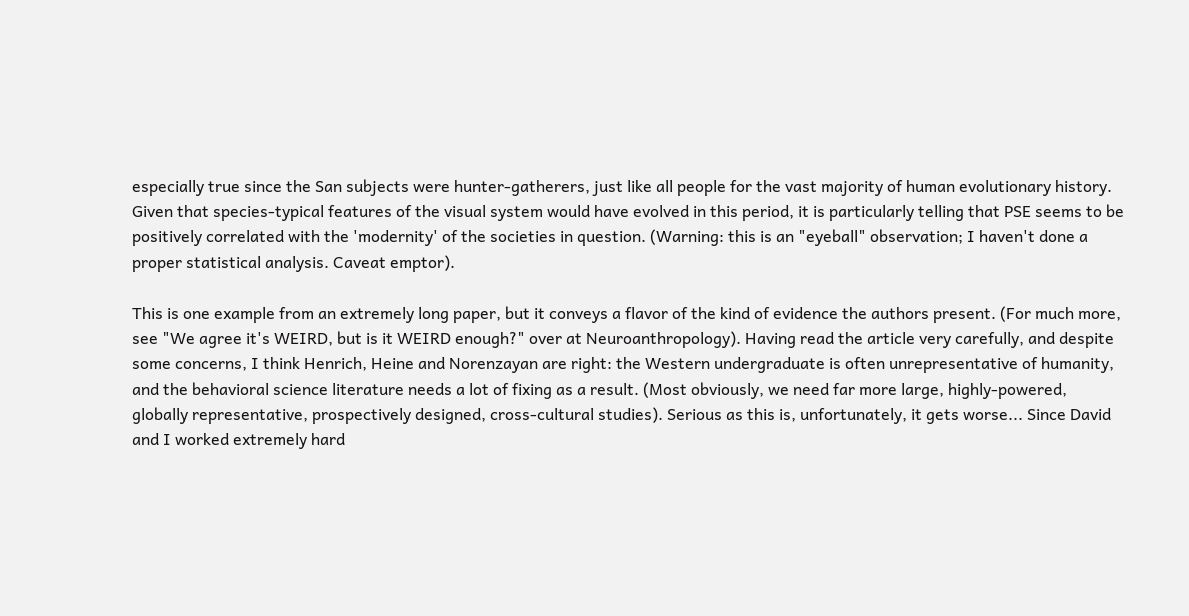especially true since the San subjects were hunter-gatherers, just like all people for the vast majority of human evolutionary history. Given that species-typical features of the visual system would have evolved in this period, it is particularly telling that PSE seems to be positively correlated with the 'modernity' of the societies in question. (Warning: this is an "eyeball" observation; I haven't done a proper statistical analysis. Caveat emptor).

This is one example from an extremely long paper, but it conveys a flavor of the kind of evidence the authors present. (For much more, see "We agree it's WEIRD, but is it WEIRD enough?" over at Neuroanthropology). Having read the article very carefully, and despite some concerns, I think Henrich, Heine and Norenzayan are right: the Western undergraduate is often unrepresentative of humanity, and the behavioral science literature needs a lot of fixing as a result. (Most obviously, we need far more large, highly-powered, globally representative, prospectively designed, cross-cultural studies). Serious as this is, unfortunately, it gets worse... Since David and I worked extremely hard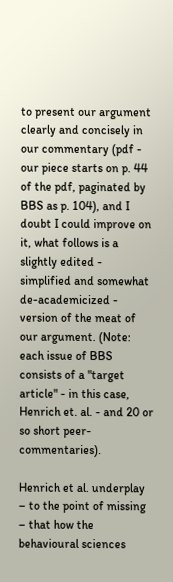to present our argument clearly and concisely in our commentary (pdf - our piece starts on p. 44 of the pdf, paginated by BBS as p. 104), and I doubt I could improve on it, what follows is a slightly edited - simplified and somewhat de-academicized - version of the meat of our argument. (Note: each issue of BBS consists of a "target article" - in this case, Henrich et. al. - and 20 or so short peer-commentaries).

Henrich et al. underplay – to the point of missing – that how the behavioural sciences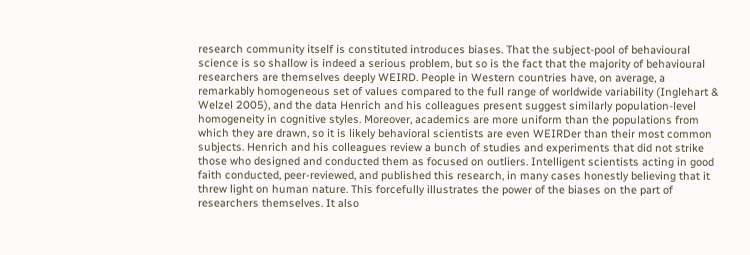research community itself is constituted introduces biases. That the subject-pool of behavioural science is so shallow is indeed a serious problem, but so is the fact that the majority of behavioural researchers are themselves deeply WEIRD. People in Western countries have, on average, a remarkably homogeneous set of values compared to the full range of worldwide variability (Inglehart & Welzel 2005), and the data Henrich and his colleagues present suggest similarly population-level homogeneity in cognitive styles. Moreover, academics are more uniform than the populations from which they are drawn, so it is likely behavioral scientists are even WEIRDer than their most common subjects. Henrich and his colleagues review a bunch of studies and experiments that did not strike those who designed and conducted them as focused on outliers. Intelligent scientists acting in good faith conducted, peer-reviewed, and published this research, in many cases honestly believing that it threw light on human nature. This forcefully illustrates the power of the biases on the part of researchers themselves. It also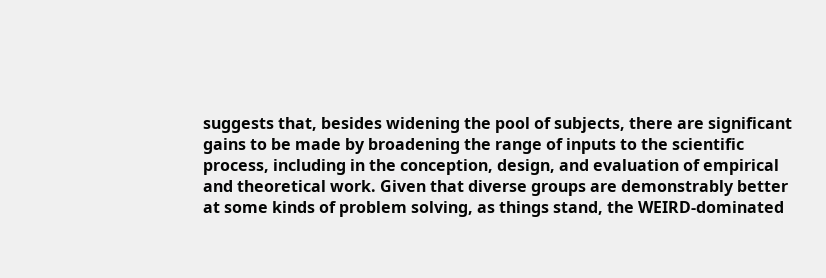suggests that, besides widening the pool of subjects, there are significant gains to be made by broadening the range of inputs to the scientific process, including in the conception, design, and evaluation of empirical and theoretical work. Given that diverse groups are demonstrably better at some kinds of problem solving, as things stand, the WEIRD-dominated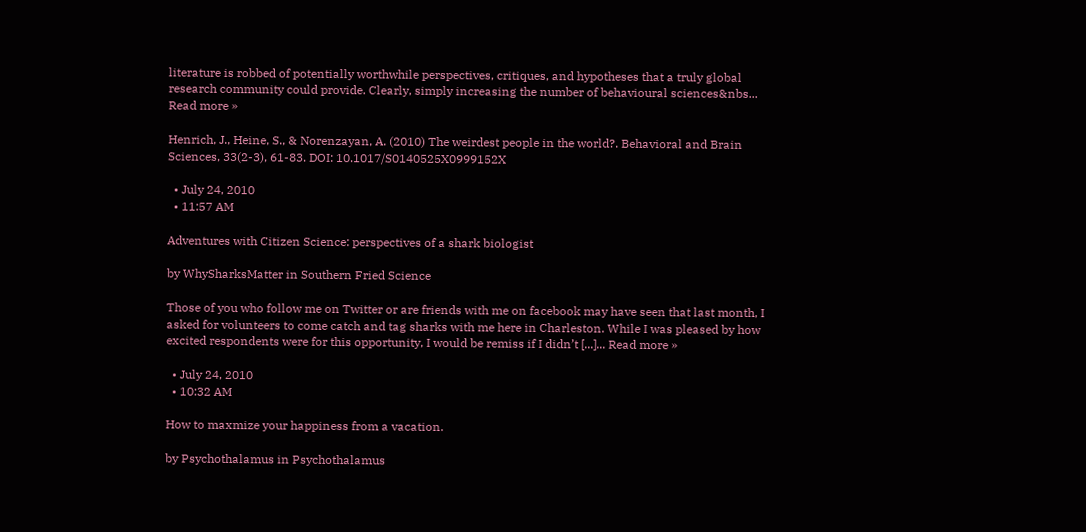literature is robbed of potentially worthwhile perspectives, critiques, and hypotheses that a truly global research community could provide. Clearly, simply increasing the number of behavioural sciences&nbs... Read more »

Henrich, J., Heine, S., & Norenzayan, A. (2010) The weirdest people in the world?. Behavioral and Brain Sciences, 33(2-3), 61-83. DOI: 10.1017/S0140525X0999152X

  • July 24, 2010
  • 11:57 AM

Adventures with Citizen Science: perspectives of a shark biologist

by WhySharksMatter in Southern Fried Science

Those of you who follow me on Twitter or are friends with me on facebook may have seen that last month, I asked for volunteers to come catch and tag sharks with me here in Charleston. While I was pleased by how excited respondents were for this opportunity, I would be remiss if I didn’t [...]... Read more »

  • July 24, 2010
  • 10:32 AM

How to maxmize your happiness from a vacation.

by Psychothalamus in Psychothalamus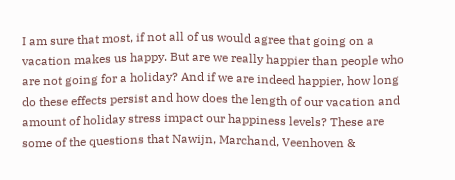I am sure that most, if not all of us would agree that going on a vacation makes us happy. But are we really happier than people who are not going for a holiday? And if we are indeed happier, how long do these effects persist and how does the length of our vacation and amount of holiday stress impact our happiness levels? These are some of the questions that Nawijn, Marchand, Veenhoven &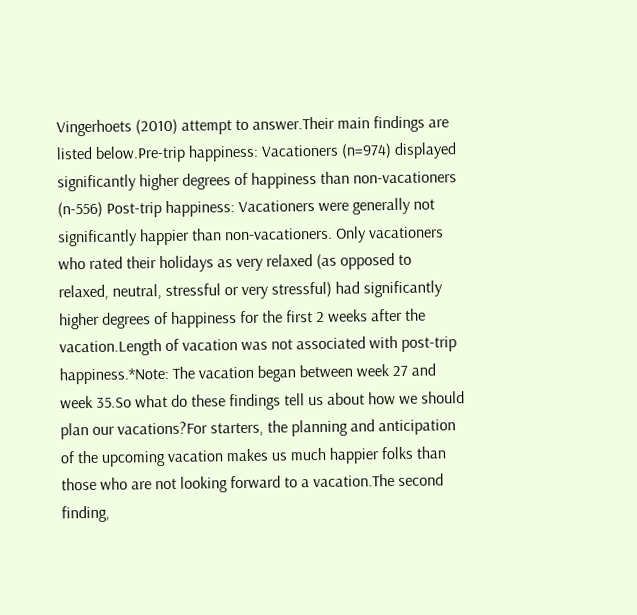Vingerhoets (2010) attempt to answer.Their main findings are listed below.Pre-trip happiness: Vacationers (n=974) displayed significantly higher degrees of happiness than non-vacationers (n-556) Post-trip happiness: Vacationers were generally not significantly happier than non-vacationers. Only vacationers who rated their holidays as very relaxed (as opposed to relaxed, neutral, stressful or very stressful) had significantly higher degrees of happiness for the first 2 weeks after the vacation.Length of vacation was not associated with post-trip happiness.*Note: The vacation began between week 27 and week 35.So what do these findings tell us about how we should plan our vacations?For starters, the planning and anticipation of the upcoming vacation makes us much happier folks than those who are not looking forward to a vacation.The second finding,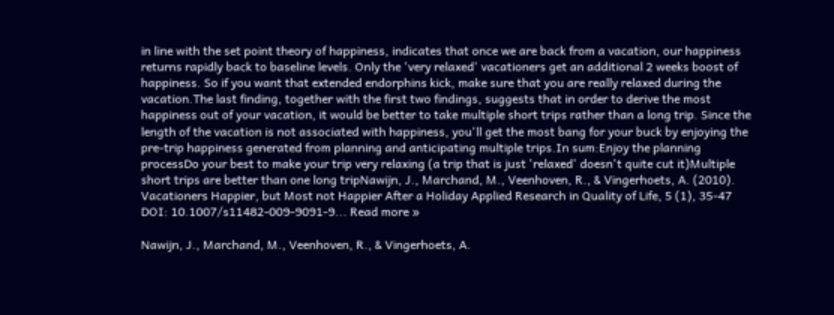in line with the set point theory of happiness, indicates that once we are back from a vacation, our happiness returns rapidly back to baseline levels. Only the 'very relaxed' vacationers get an additional 2 weeks boost of happiness. So if you want that extended endorphins kick, make sure that you are really relaxed during the vacation.The last finding, together with the first two findings, suggests that in order to derive the most happiness out of your vacation, it would be better to take multiple short trips rather than a long trip. Since the length of the vacation is not associated with happiness, you'll get the most bang for your buck by enjoying the pre-trip happiness generated from planning and anticipating multiple trips.In sum:Enjoy the planning processDo your best to make your trip very relaxing (a trip that is just 'relaxed' doesn't quite cut it)Multiple short trips are better than one long tripNawijn, J., Marchand, M., Veenhoven, R., & Vingerhoets, A. (2010). Vacationers Happier, but Most not Happier After a Holiday Applied Research in Quality of Life, 5 (1), 35-47 DOI: 10.1007/s11482-009-9091-9... Read more »

Nawijn, J., Marchand, M., Veenhoven, R., & Vingerhoets, A.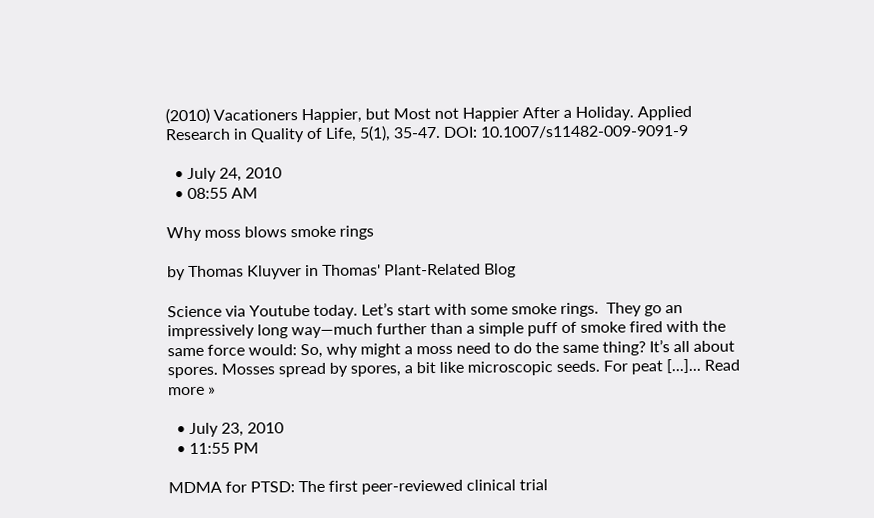(2010) Vacationers Happier, but Most not Happier After a Holiday. Applied Research in Quality of Life, 5(1), 35-47. DOI: 10.1007/s11482-009-9091-9

  • July 24, 2010
  • 08:55 AM

Why moss blows smoke rings

by Thomas Kluyver in Thomas' Plant-Related Blog

Science via Youtube today. Let’s start with some smoke rings.  They go an impressively long way—much further than a simple puff of smoke fired with the same force would: So, why might a moss need to do the same thing? It’s all about spores. Mosses spread by spores, a bit like microscopic seeds. For peat [...]... Read more »

  • July 23, 2010
  • 11:55 PM

MDMA for PTSD: The first peer-reviewed clinical trial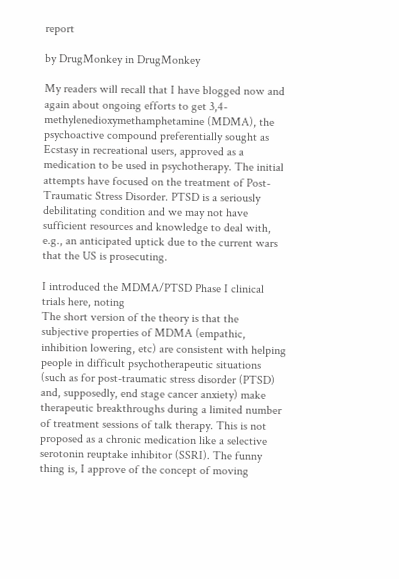report

by DrugMonkey in DrugMonkey

My readers will recall that I have blogged now and again about ongoing efforts to get 3,4-methylenedioxymethamphetamine (MDMA), the psychoactive compound preferentially sought as Ecstasy in recreational users, approved as a medication to be used in psychotherapy. The initial attempts have focused on the treatment of Post-Traumatic Stress Disorder. PTSD is a seriously debilitating condition and we may not have sufficient resources and knowledge to deal with, e.g., an anticipated uptick due to the current wars that the US is prosecuting.

I introduced the MDMA/PTSD Phase I clinical trials here, noting
The short version of the theory is that the subjective properties of MDMA (empathic, inhibition lowering, etc) are consistent with helping people in difficult psychotherapeutic situations (such as for post-traumatic stress disorder (PTSD) and, supposedly, end stage cancer anxiety) make therapeutic breakthroughs during a limited number of treatment sessions of talk therapy. This is not proposed as a chronic medication like a selective serotonin reuptake inhibitor (SSRI). The funny thing is, I approve of the concept of moving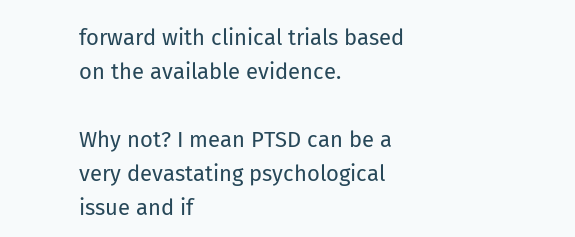forward with clinical trials based on the available evidence.

Why not? I mean PTSD can be a very devastating psychological issue and if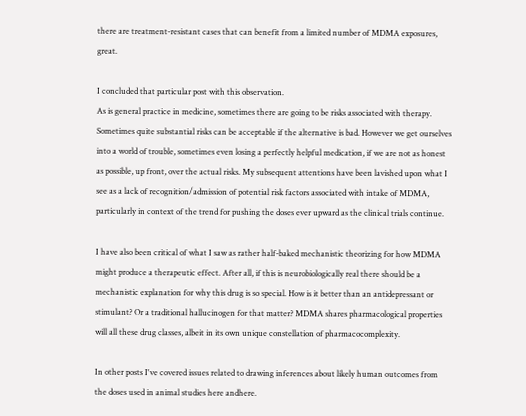there are treatment-resistant cases that can benefit from a limited number of MDMA exposures, great.

I concluded that particular post with this observation.
As is general practice in medicine, sometimes there are going to be risks associated with therapy. Sometimes quite substantial risks can be acceptable if the alternative is bad. However we get ourselves into a world of trouble, sometimes even losing a perfectly helpful medication, if we are not as honest as possible, up front, over the actual risks. My subsequent attentions have been lavished upon what I see as a lack of recognition/admission of potential risk factors associated with intake of MDMA, particularly in context of the trend for pushing the doses ever upward as the clinical trials continue.

I have also been critical of what I saw as rather half-baked mechanistic theorizing for how MDMA might produce a therapeutic effect. After all, if this is neurobiologically real there should be a mechanistic explanation for why this drug is so special. How is it better than an antidepressant or stimulant? Or a traditional hallucinogen for that matter? MDMA shares pharmacological properties will all these drug classes, albeit in its own unique constellation of pharmacocomplexity.

In other posts I've covered issues related to drawing inferences about likely human outcomes from the doses used in animal studies here andhere.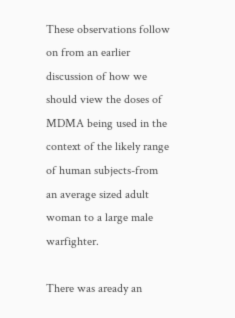These observations follow on from an earlier discussion of how we should view the doses of MDMA being used in the context of the likely range of human subjects-from an average sized adult woman to a large male warfighter.

There was aready an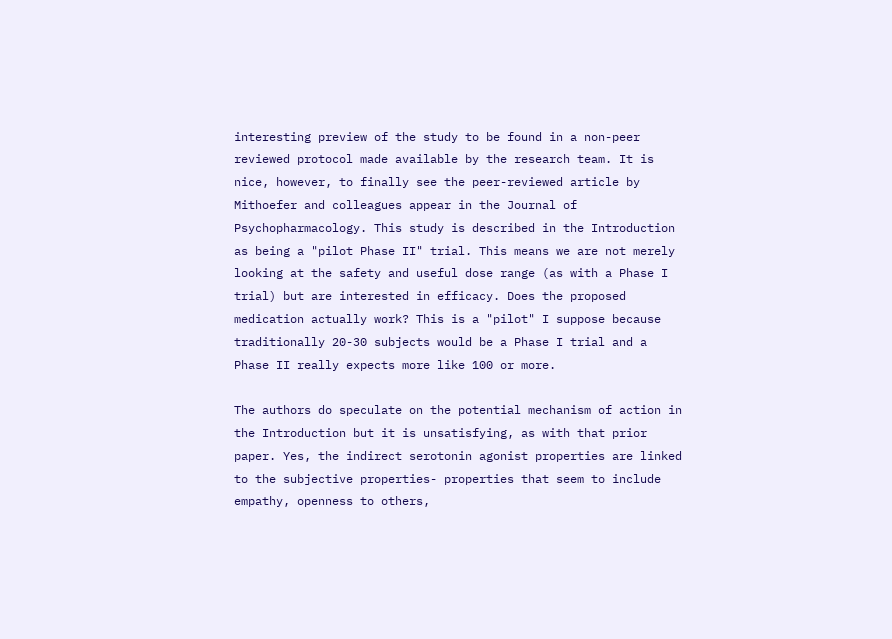interesting preview of the study to be found in a non-peer reviewed protocol made available by the research team. It is nice, however, to finally see the peer-reviewed article by Mithoefer and colleagues appear in the Journal of Psychopharmacology. This study is described in the Introduction as being a "pilot Phase II" trial. This means we are not merely looking at the safety and useful dose range (as with a Phase I trial) but are interested in efficacy. Does the proposed medication actually work? This is a "pilot" I suppose because traditionally 20-30 subjects would be a Phase I trial and a Phase II really expects more like 100 or more.

The authors do speculate on the potential mechanism of action in the Introduction but it is unsatisfying, as with that prior paper. Yes, the indirect serotonin agonist properties are linked to the subjective properties- properties that seem to include empathy, openness to others,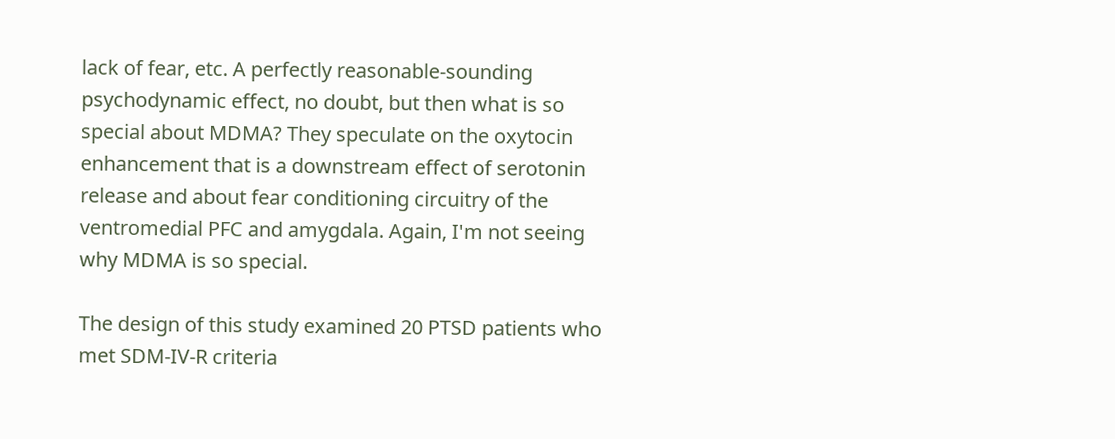lack of fear, etc. A perfectly reasonable-sounding psychodynamic effect, no doubt, but then what is so special about MDMA? They speculate on the oxytocin enhancement that is a downstream effect of serotonin release and about fear conditioning circuitry of the ventromedial PFC and amygdala. Again, I'm not seeing why MDMA is so special.

The design of this study examined 20 PTSD patients who met SDM-IV-R criteria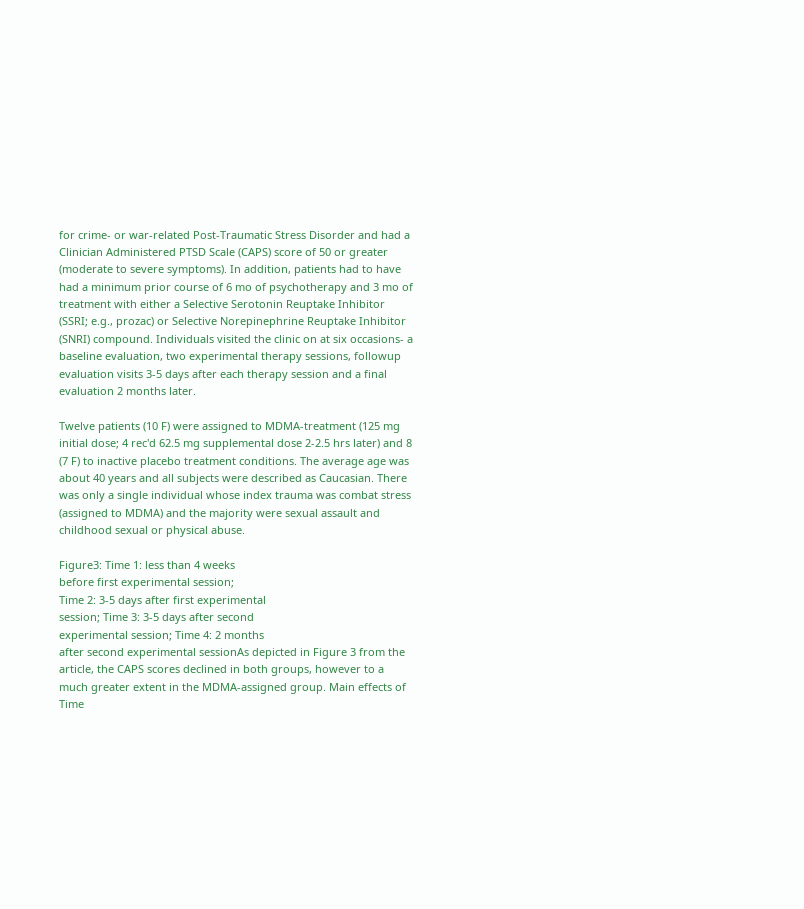for crime- or war-related Post-Traumatic Stress Disorder and had a Clinician Administered PTSD Scale (CAPS) score of 50 or greater (moderate to severe symptoms). In addition, patients had to have had a minimum prior course of 6 mo of psychotherapy and 3 mo of treatment with either a Selective Serotonin Reuptake Inhibitor (SSRI; e.g., prozac) or Selective Norepinephrine Reuptake Inhibitor (SNRI) compound. Individuals visited the clinic on at six occasions- a baseline evaluation, two experimental therapy sessions, followup evaluation visits 3-5 days after each therapy session and a final evaluation 2 months later.

Twelve patients (10 F) were assigned to MDMA-treatment (125 mg initial dose; 4 rec'd 62.5 mg supplemental dose 2-2.5 hrs later) and 8 (7 F) to inactive placebo treatment conditions. The average age was about 40 years and all subjects were described as Caucasian. There was only a single individual whose index trauma was combat stress (assigned to MDMA) and the majority were sexual assault and childhood sexual or physical abuse.

Figure3: Time 1: less than 4 weeks
before first experimental session;
Time 2: 3-5 days after first experimental
session; Time 3: 3-5 days after second
experimental session; Time 4: 2 months
after second experimental sessionAs depicted in Figure 3 from the article, the CAPS scores declined in both groups, however to a much greater extent in the MDMA-assigned group. Main effects of Time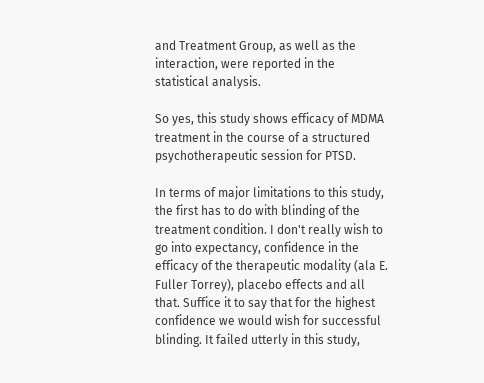and Treatment Group, as well as the interaction, were reported in the statistical analysis.

So yes, this study shows efficacy of MDMA treatment in the course of a structured psychotherapeutic session for PTSD.

In terms of major limitations to this study, the first has to do with blinding of the treatment condition. I don't really wish to go into expectancy, confidence in the efficacy of the therapeutic modality (ala E. Fuller Torrey), placebo effects and all that. Suffice it to say that for the highest confidence we would wish for successful blinding. It failed utterly in this study,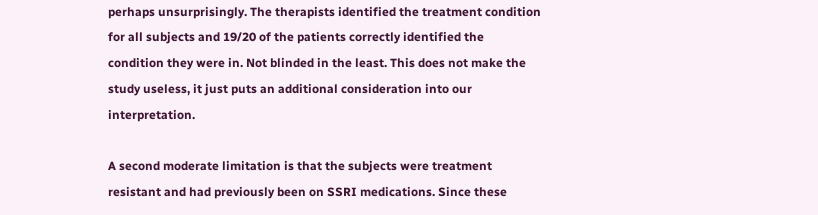perhaps unsurprisingly. The therapists identified the treatment condition for all subjects and 19/20 of the patients correctly identified the condition they were in. Not blinded in the least. This does not make the study useless, it just puts an additional consideration into our interpretation.

A second moderate limitation is that the subjects were treatment resistant and had previously been on SSRI medications. Since these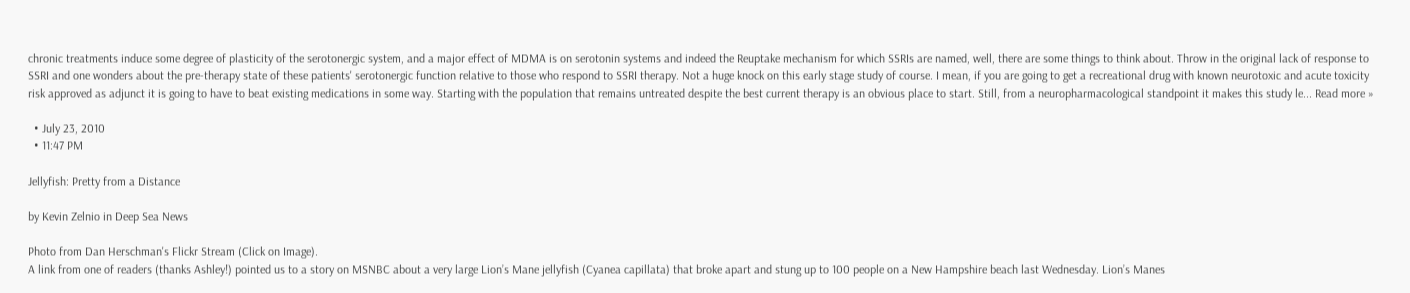chronic treatments induce some degree of plasticity of the serotonergic system, and a major effect of MDMA is on serotonin systems and indeed the Reuptake mechanism for which SSRIs are named, well, there are some things to think about. Throw in the original lack of response to SSRI and one wonders about the pre-therapy state of these patients' serotonergic function relative to those who respond to SSRI therapy. Not a huge knock on this early stage study of course. I mean, if you are going to get a recreational drug with known neurotoxic and acute toxicity risk approved as adjunct it is going to have to beat existing medications in some way. Starting with the population that remains untreated despite the best current therapy is an obvious place to start. Still, from a neuropharmacological standpoint it makes this study le... Read more »

  • July 23, 2010
  • 11:47 PM

Jellyfish: Pretty from a Distance

by Kevin Zelnio in Deep Sea News

Photo from Dan Herschman's Flickr Stream (Click on Image).
A link from one of readers (thanks Ashley!) pointed us to a story on MSNBC about a very large Lion’s Mane jellyfish (Cyanea capillata) that broke apart and stung up to 100 people on a New Hampshire beach last Wednesday. Lion’s Manes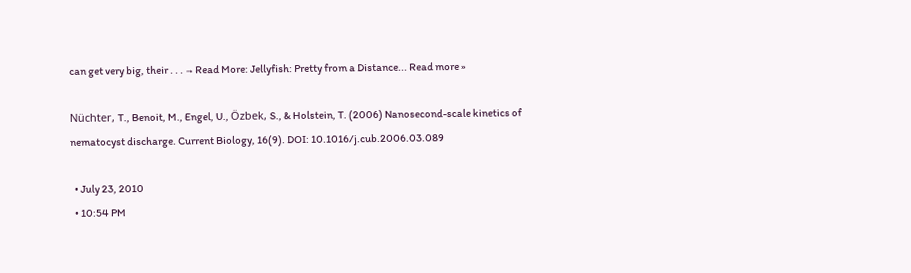can get very big, their . . . → Read More: Jellyfish: Pretty from a Distance... Read more »

Nüchter, T., Benoit, M., Engel, U., Özbek, S., & Holstein, T. (2006) Nanosecond-scale kinetics of nematocyst discharge. Current Biology, 16(9). DOI: 10.1016/j.cub.2006.03.089

  • July 23, 2010
  • 10:54 PM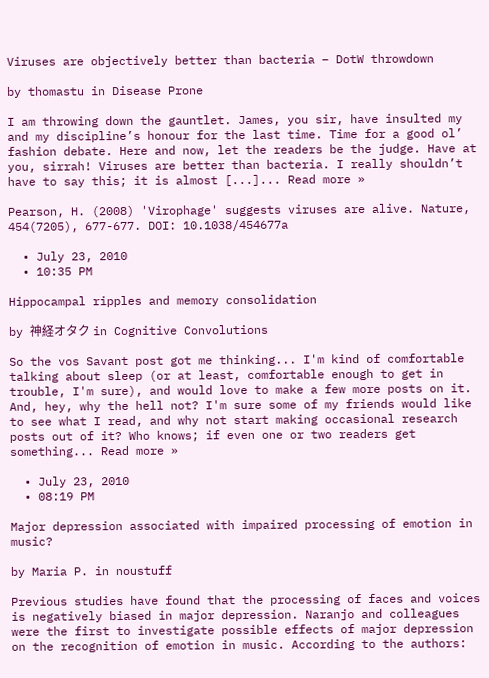Viruses are objectively better than bacteria – DotW throwdown

by thomastu in Disease Prone

I am throwing down the gauntlet. James, you sir, have insulted my and my discipline’s honour for the last time. Time for a good ol’ fashion debate. Here and now, let the readers be the judge. Have at you, sirrah! Viruses are better than bacteria. I really shouldn’t have to say this; it is almost [...]... Read more »

Pearson, H. (2008) 'Virophage' suggests viruses are alive. Nature, 454(7205), 677-677. DOI: 10.1038/454677a

  • July 23, 2010
  • 10:35 PM

Hippocampal ripples and memory consolidation

by 神経オタク in Cognitive Convolutions

So the vos Savant post got me thinking... I'm kind of comfortable talking about sleep (or at least, comfortable enough to get in trouble, I'm sure), and would love to make a few more posts on it. And, hey, why the hell not? I'm sure some of my friends would like to see what I read, and why not start making occasional research posts out of it? Who knows; if even one or two readers get something... Read more »

  • July 23, 2010
  • 08:19 PM

Major depression associated with impaired processing of emotion in music?

by Maria P. in noustuff

Previous studies have found that the processing of faces and voices is negatively biased in major depression. Naranjo and colleagues were the first to investigate possible effects of major depression on the recognition of emotion in music. According to the authors: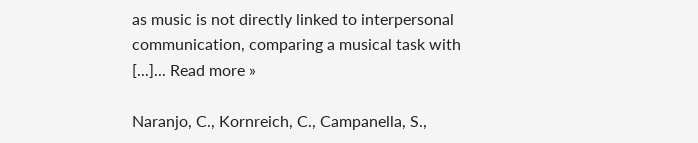as music is not directly linked to interpersonal communication, comparing a musical task with [...]... Read more »

Naranjo, C., Kornreich, C., Campanella, S.,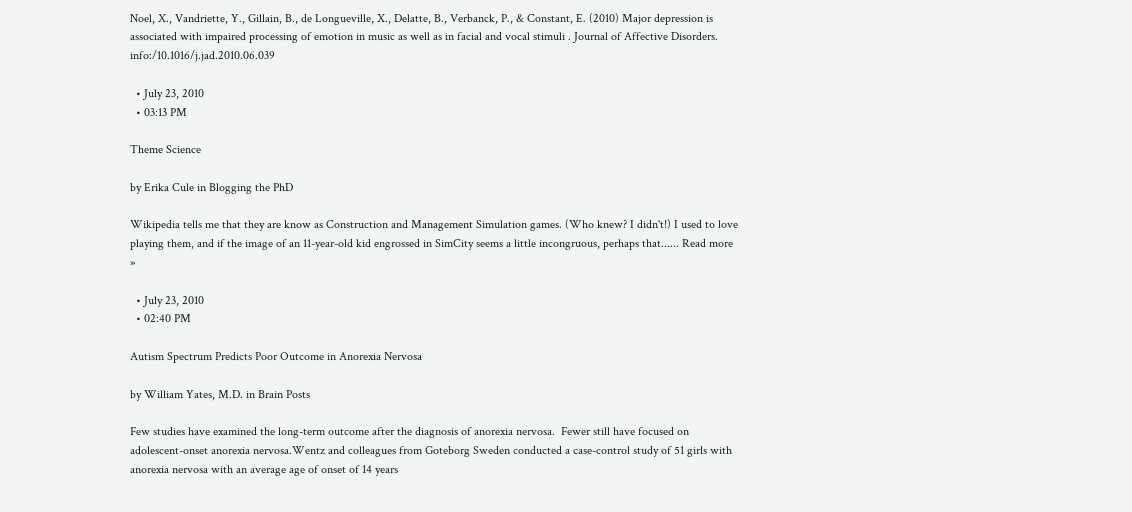Noel, X., Vandriette, Y., Gillain, B., de Longueville, X., Delatte, B., Verbanck, P., & Constant, E. (2010) Major depression is associated with impaired processing of emotion in music as well as in facial and vocal stimuli . Journal of Affective Disorders. info:/10.1016/j.jad.2010.06.039

  • July 23, 2010
  • 03:13 PM

Theme Science

by Erika Cule in Blogging the PhD

Wikipedia tells me that they are know as Construction and Management Simulation games. (Who knew? I didn't!) I used to love playing them, and if the image of an 11-year-old kid engrossed in SimCity seems a little incongruous, perhaps that...... Read more »

  • July 23, 2010
  • 02:40 PM

Autism Spectrum Predicts Poor Outcome in Anorexia Nervosa

by William Yates, M.D. in Brain Posts

Few studies have examined the long-term outcome after the diagnosis of anorexia nervosa.  Fewer still have focused on adolescent-onset anorexia nervosa.Wentz and colleagues from Goteborg Sweden conducted a case-control study of 51 girls with anorexia nervosa with an average age of onset of 14 years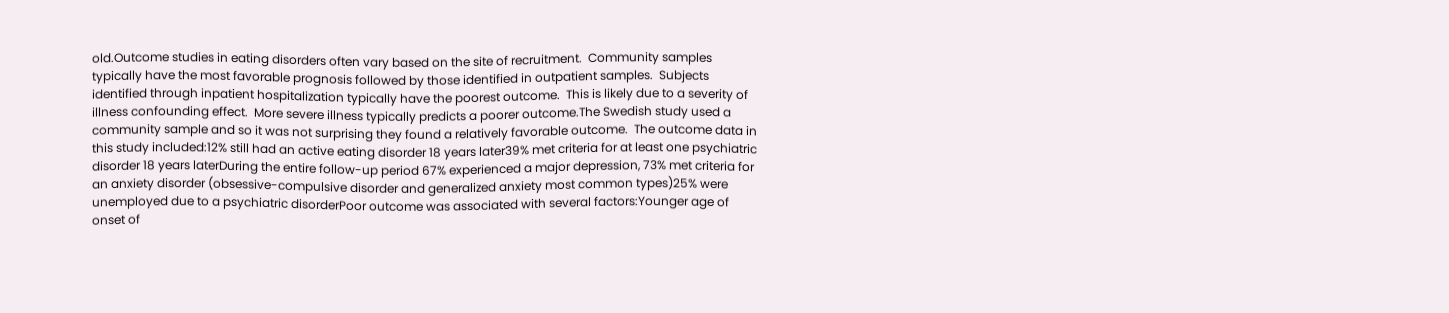old.Outcome studies in eating disorders often vary based on the site of recruitment.  Community samples typically have the most favorable prognosis followed by those identified in outpatient samples.  Subjects identified through inpatient hospitalization typically have the poorest outcome.  This is likely due to a severity of illness confounding effect.  More severe illness typically predicts a poorer outcome.The Swedish study used a community sample and so it was not surprising they found a relatively favorable outcome.  The outcome data in this study included:12% still had an active eating disorder 18 years later39% met criteria for at least one psychiatric disorder 18 years laterDuring the entire follow-up period 67% experienced a major depression, 73% met criteria for an anxiety disorder (obsessive-compulsive disorder and generalized anxiety most common types)25% were unemployed due to a psychiatric disorderPoor outcome was associated with several factors:Younger age of onset of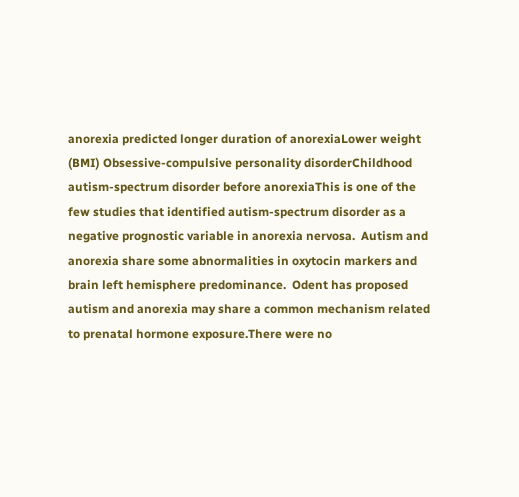anorexia predicted longer duration of anorexiaLower weight (BMI) Obsessive-compulsive personality disorderChildhood autism-spectrum disorder before anorexiaThis is one of the few studies that identified autism-spectrum disorder as a negative prognostic variable in anorexia nervosa.  Autism and anorexia share some abnormalities in oxytocin markers and brain left hemisphere predominance.  Odent has proposed autism and anorexia may share a common mechanism related to prenatal hormone exposure.There were no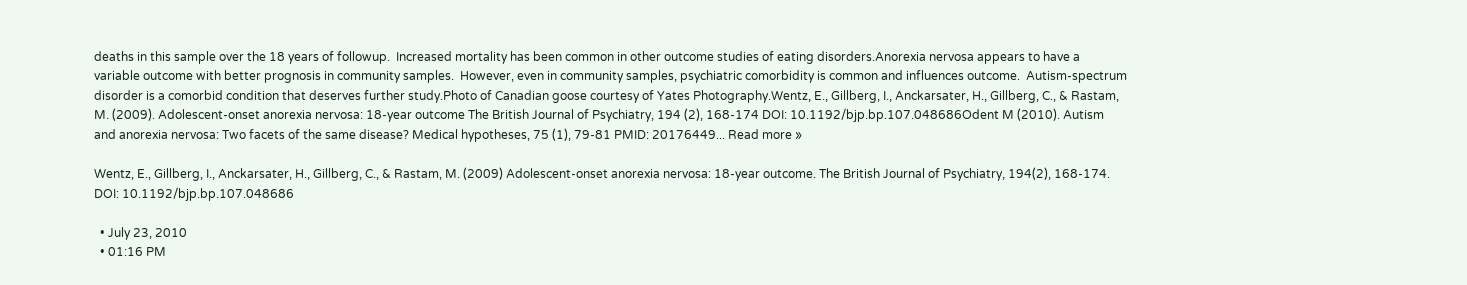deaths in this sample over the 18 years of followup.  Increased mortality has been common in other outcome studies of eating disorders.Anorexia nervosa appears to have a variable outcome with better prognosis in community samples.  However, even in community samples, psychiatric comorbidity is common and influences outcome.  Autism-spectrum disorder is a comorbid condition that deserves further study.Photo of Canadian goose courtesy of Yates Photography.Wentz, E., Gillberg, I., Anckarsater, H., Gillberg, C., & Rastam, M. (2009). Adolescent-onset anorexia nervosa: 18-year outcome The British Journal of Psychiatry, 194 (2), 168-174 DOI: 10.1192/bjp.bp.107.048686Odent M (2010). Autism and anorexia nervosa: Two facets of the same disease? Medical hypotheses, 75 (1), 79-81 PMID: 20176449... Read more »

Wentz, E., Gillberg, I., Anckarsater, H., Gillberg, C., & Rastam, M. (2009) Adolescent-onset anorexia nervosa: 18-year outcome. The British Journal of Psychiatry, 194(2), 168-174. DOI: 10.1192/bjp.bp.107.048686

  • July 23, 2010
  • 01:16 PM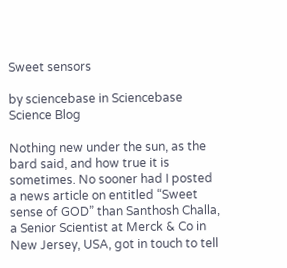Sweet sensors

by sciencebase in Sciencebase Science Blog

Nothing new under the sun, as the bard said, and how true it is sometimes. No sooner had I posted a news article on entitled “Sweet sense of GOD” than Santhosh Challa, a Senior Scientist at Merck & Co in New Jersey, USA, got in touch to tell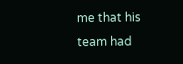me that his team had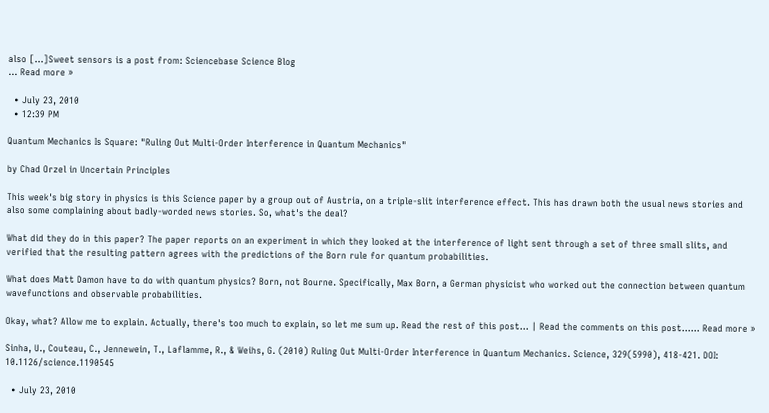also [...]Sweet sensors is a post from: Sciencebase Science Blog
... Read more »

  • July 23, 2010
  • 12:39 PM

Quantum Mechanics Is Square: "Ruling Out Multi-Order Interference in Quantum Mechanics"

by Chad Orzel in Uncertain Principles

This week's big story in physics is this Science paper by a group out of Austria, on a triple-slit interference effect. This has drawn both the usual news stories and also some complaining about badly-worded news stories. So, what's the deal?

What did they do in this paper? The paper reports on an experiment in which they looked at the interference of light sent through a set of three small slits, and verified that the resulting pattern agrees with the predictions of the Born rule for quantum probabilities.

What does Matt Damon have to do with quantum physics? Born, not Bourne. Specifically, Max Born, a German physicist who worked out the connection between quantum wavefunctions and observable probabilities.

Okay, what? Allow me to explain. Actually, there's too much to explain, so let me sum up. Read the rest of this post... | Read the comments on this post...... Read more »

Sinha, U., Couteau, C., Jennewein, T., Laflamme, R., & Weihs, G. (2010) Ruling Out Multi-Order Interference in Quantum Mechanics. Science, 329(5990), 418-421. DOI: 10.1126/science.1190545

  • July 23, 2010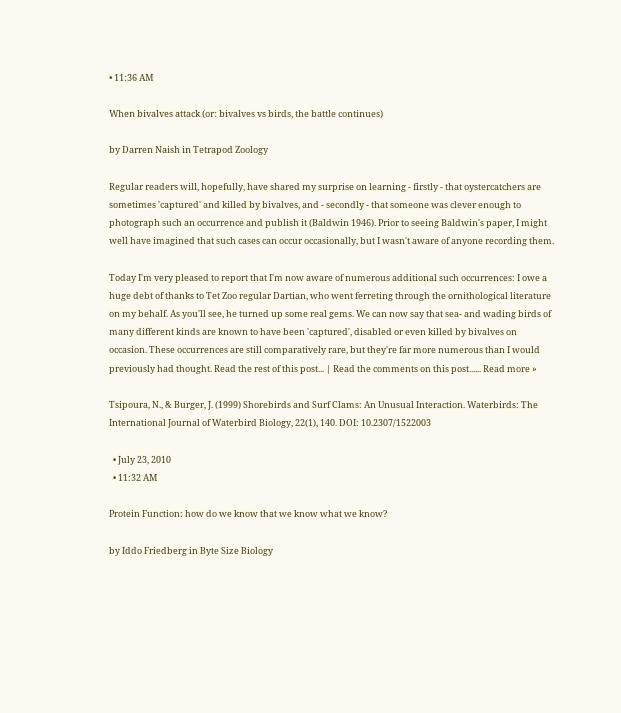• 11:36 AM

When bivalves attack (or: bivalves vs birds, the battle continues)

by Darren Naish in Tetrapod Zoology

Regular readers will, hopefully, have shared my surprise on learning - firstly - that oystercatchers are sometimes 'captured' and killed by bivalves, and - secondly - that someone was clever enough to photograph such an occurrence and publish it (Baldwin 1946). Prior to seeing Baldwin's paper, I might well have imagined that such cases can occur occasionally, but I wasn't aware of anyone recording them.

Today I'm very pleased to report that I'm now aware of numerous additional such occurrences: I owe a huge debt of thanks to Tet Zoo regular Dartian, who went ferreting through the ornithological literature on my behalf. As you'll see, he turned up some real gems. We can now say that sea- and wading birds of many different kinds are known to have been 'captured', disabled or even killed by bivalves on occasion. These occurrences are still comparatively rare, but they're far more numerous than I would previously had thought. Read the rest of this post... | Read the comments on this post...... Read more »

Tsipoura, N., & Burger, J. (1999) Shorebirds and Surf Clams: An Unusual Interaction. Waterbirds: The International Journal of Waterbird Biology, 22(1), 140. DOI: 10.2307/1522003

  • July 23, 2010
  • 11:32 AM

Protein Function: how do we know that we know what we know?

by Iddo Friedberg in Byte Size Biology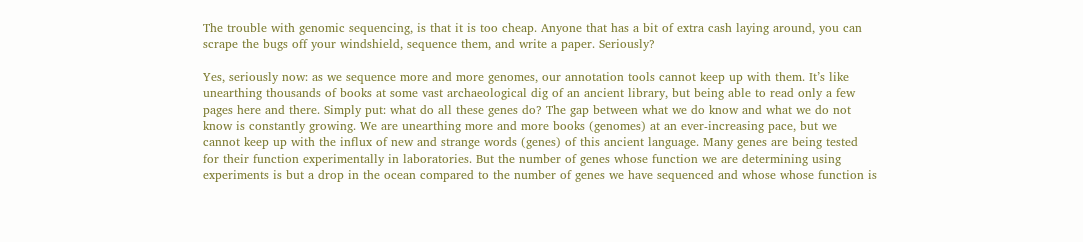The trouble with genomic sequencing, is that it is too cheap. Anyone that has a bit of extra cash laying around, you can scrape the bugs off your windshield, sequence them, and write a paper. Seriously?

Yes, seriously now: as we sequence more and more genomes, our annotation tools cannot keep up with them. It’s like unearthing thousands of books at some vast archaeological dig of an ancient library, but being able to read only a few pages here and there. Simply put: what do all these genes do? The gap between what we do know and what we do not know is constantly growing. We are unearthing more and more books (genomes) at an ever-increasing pace, but we cannot keep up with the influx of new and strange words (genes) of this ancient language. Many genes are being tested for their function experimentally in laboratories. But the number of genes whose function we are determining using experiments is but a drop in the ocean compared to the number of genes we have sequenced and whose whose function is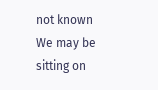not known We may be sitting on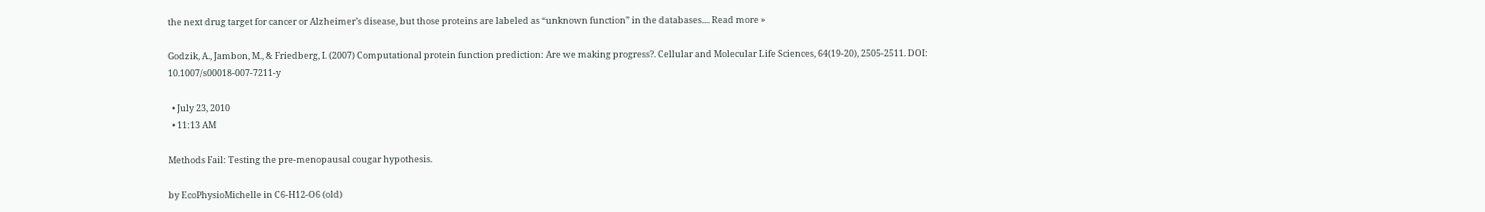the next drug target for cancer or Alzheimer’s disease, but those proteins are labeled as “unknown function” in the databases.... Read more »

Godzik, A., Jambon, M., & Friedberg, I. (2007) Computational protein function prediction: Are we making progress?. Cellular and Molecular Life Sciences, 64(19-20), 2505-2511. DOI: 10.1007/s00018-007-7211-y

  • July 23, 2010
  • 11:13 AM

Methods Fail: Testing the pre-menopausal cougar hypothesis.

by EcoPhysioMichelle in C6-H12-O6 (old)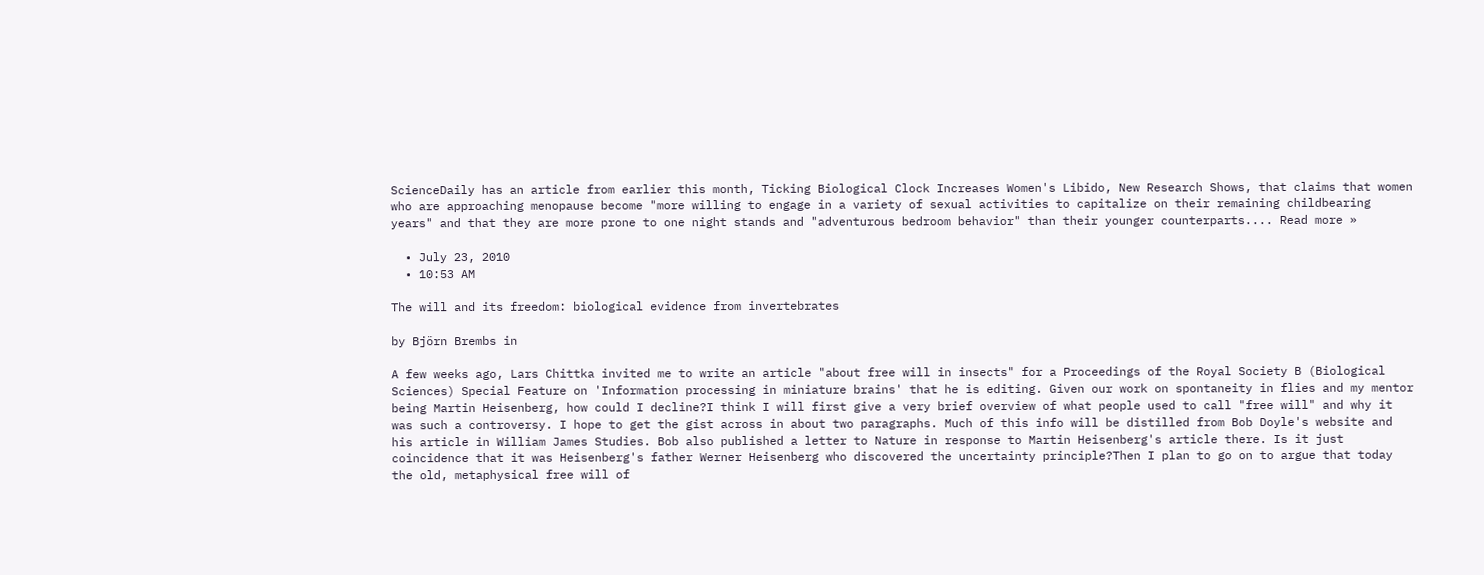ScienceDaily has an article from earlier this month, Ticking Biological Clock Increases Women's Libido, New Research Shows, that claims that women who are approaching menopause become "more willing to engage in a variety of sexual activities to capitalize on their remaining childbearing years" and that they are more prone to one night stands and "adventurous bedroom behavior" than their younger counterparts.... Read more »

  • July 23, 2010
  • 10:53 AM

The will and its freedom: biological evidence from invertebrates

by Björn Brembs in

A few weeks ago, Lars Chittka invited me to write an article "about free will in insects" for a Proceedings of the Royal Society B (Biological Sciences) Special Feature on 'Information processing in miniature brains' that he is editing. Given our work on spontaneity in flies and my mentor being Martin Heisenberg, how could I decline?I think I will first give a very brief overview of what people used to call "free will" and why it was such a controversy. I hope to get the gist across in about two paragraphs. Much of this info will be distilled from Bob Doyle's website and his article in William James Studies. Bob also published a letter to Nature in response to Martin Heisenberg's article there. Is it just coincidence that it was Heisenberg's father Werner Heisenberg who discovered the uncertainty principle?Then I plan to go on to argue that today the old, metaphysical free will of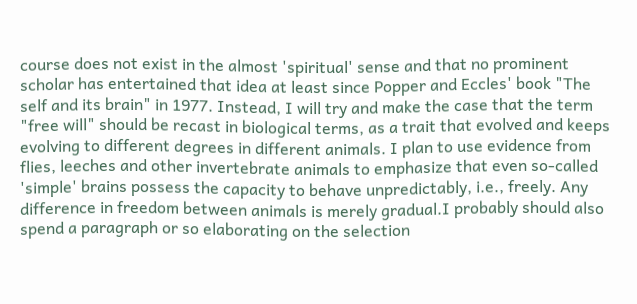course does not exist in the almost 'spiritual' sense and that no prominent scholar has entertained that idea at least since Popper and Eccles' book "The self and its brain" in 1977. Instead, I will try and make the case that the term "free will" should be recast in biological terms, as a trait that evolved and keeps evolving to different degrees in different animals. I plan to use evidence from flies, leeches and other invertebrate animals to emphasize that even so-called 'simple' brains possess the capacity to behave unpredictably, i.e., freely. Any difference in freedom between animals is merely gradual.I probably should also spend a paragraph or so elaborating on the selection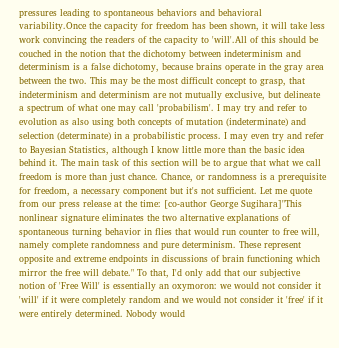pressures leading to spontaneous behaviors and behavioral variability.Once the capacity for freedom has been shown, it will take less work convincing the readers of the capacity to 'will'.All of this should be couched in the notion that the dichotomy between indeterminism and determinism is a false dichotomy, because brains operate in the gray area between the two. This may be the most difficult concept to grasp, that indeterminism and determinism are not mutually exclusive, but delineate a spectrum of what one may call 'probabilism'. I may try and refer to evolution as also using both concepts of mutation (indeterminate) and selection (determinate) in a probabilistic process. I may even try and refer to Bayesian Statistics, although I know little more than the basic idea behind it. The main task of this section will be to argue that what we call freedom is more than just chance. Chance, or randomness is a prerequisite for freedom, a necessary component but it's not sufficient. Let me quote from our press release at the time: [co-author George Sugihara]"This nonlinear signature eliminates the two alternative explanations of spontaneous turning behavior in flies that would run counter to free will, namely complete randomness and pure determinism. These represent opposite and extreme endpoints in discussions of brain functioning which mirror the free will debate." To that, I'd only add that our subjective notion of 'Free Will' is essentially an oxymoron: we would not consider it 'will' if it were completely random and we would not consider it 'free' if it were entirely determined. Nobody would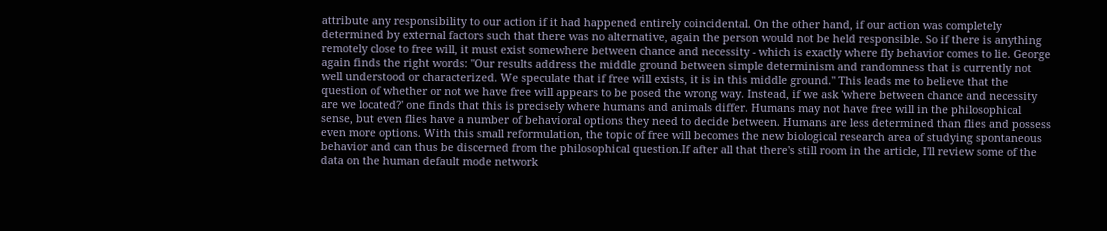attribute any responsibility to our action if it had happened entirely coincidental. On the other hand, if our action was completely determined by external factors such that there was no alternative, again the person would not be held responsible. So if there is anything remotely close to free will, it must exist somewhere between chance and necessity - which is exactly where fly behavior comes to lie. George again finds the right words: "Our results address the middle ground between simple determinism and randomness that is currently not well understood or characterized. We speculate that if free will exists, it is in this middle ground." This leads me to believe that the question of whether or not we have free will appears to be posed the wrong way. Instead, if we ask 'where between chance and necessity are we located?' one finds that this is precisely where humans and animals differ. Humans may not have free will in the philosophical sense, but even flies have a number of behavioral options they need to decide between. Humans are less determined than flies and possess even more options. With this small reformulation, the topic of free will becomes the new biological research area of studying spontaneous behavior and can thus be discerned from the philosophical question.If after all that there's still room in the article, I'll review some of the data on the human default mode network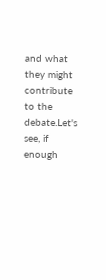and what they might contribute to the debate.Let's see, if enough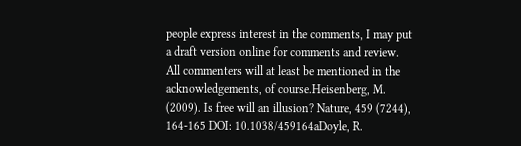people express interest in the comments, I may put a draft version online for comments and review. All commenters will at least be mentioned in the acknowledgements, of course.Heisenberg, M. (2009). Is free will an illusion? Nature, 459 (7244), 164-165 DOI: 10.1038/459164aDoyle, R.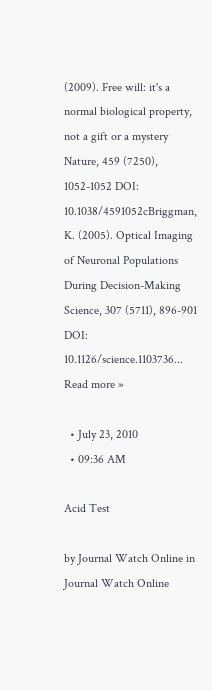(2009). Free will: it's a normal biological property, not a gift or a mystery Nature, 459 (7250), 1052-1052 DOI: 10.1038/4591052cBriggman, K. (2005). Optical Imaging of Neuronal Populations During Decision-Making Science, 307 (5711), 896-901 DOI: 10.1126/science.1103736... Read more »

  • July 23, 2010
  • 09:36 AM

Acid Test

by Journal Watch Online in Journal Watch Online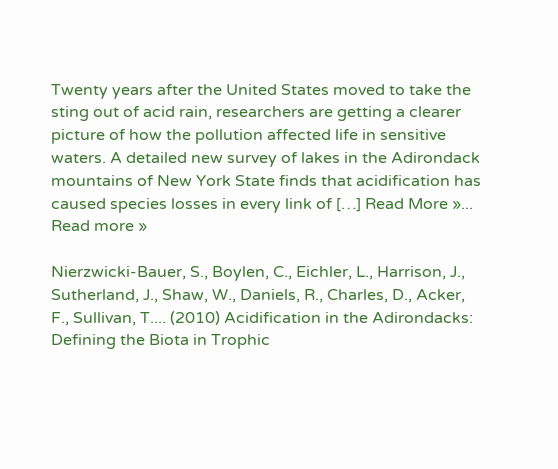Twenty years after the United States moved to take the sting out of acid rain, researchers are getting a clearer picture of how the pollution affected life in sensitive waters. A detailed new survey of lakes in the Adirondack mountains of New York State finds that acidification has caused species losses in every link of […] Read More »... Read more »

Nierzwicki-Bauer, S., Boylen, C., Eichler, L., Harrison, J., Sutherland, J., Shaw, W., Daniels, R., Charles, D., Acker, F., Sullivan, T.... (2010) Acidification in the Adirondacks: Defining the Biota in Trophic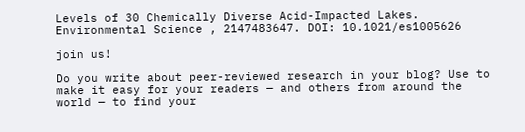Levels of 30 Chemically Diverse Acid-Impacted Lakes. Environmental Science , 2147483647. DOI: 10.1021/es1005626

join us!

Do you write about peer-reviewed research in your blog? Use to make it easy for your readers — and others from around the world — to find your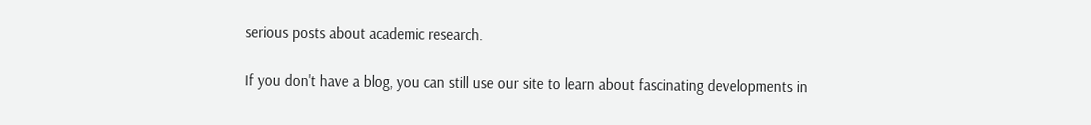serious posts about academic research.

If you don't have a blog, you can still use our site to learn about fascinating developments in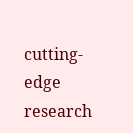cutting-edge research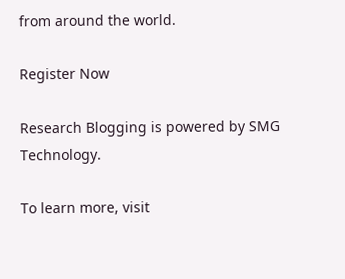from around the world.

Register Now

Research Blogging is powered by SMG Technology.

To learn more, visit